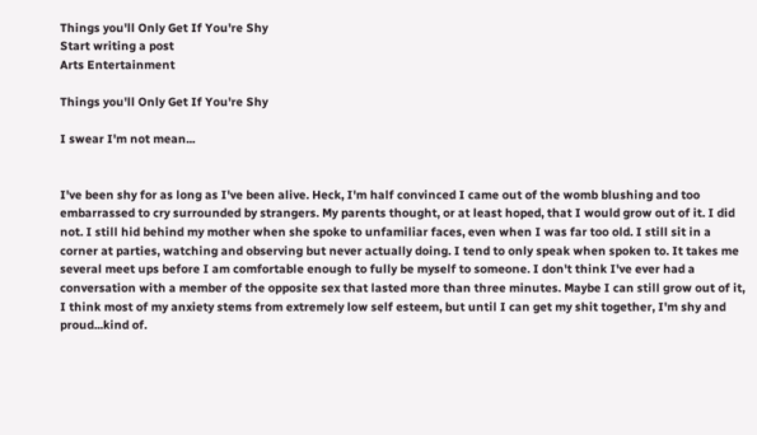Things you'll Only Get If You're Shy
Start writing a post
Arts Entertainment

Things you'll Only Get If You're Shy

I swear I'm not mean...


I've been shy for as long as I've been alive. Heck, I'm half convinced I came out of the womb blushing and too embarrassed to cry surrounded by strangers. My parents thought, or at least hoped, that I would grow out of it. I did not. I still hid behind my mother when she spoke to unfamiliar faces, even when I was far too old. I still sit in a corner at parties, watching and observing but never actually doing. I tend to only speak when spoken to. It takes me several meet ups before I am comfortable enough to fully be myself to someone. I don't think I've ever had a conversation with a member of the opposite sex that lasted more than three minutes. Maybe I can still grow out of it, I think most of my anxiety stems from extremely low self esteem, but until I can get my shit together, I'm shy and proud...kind of.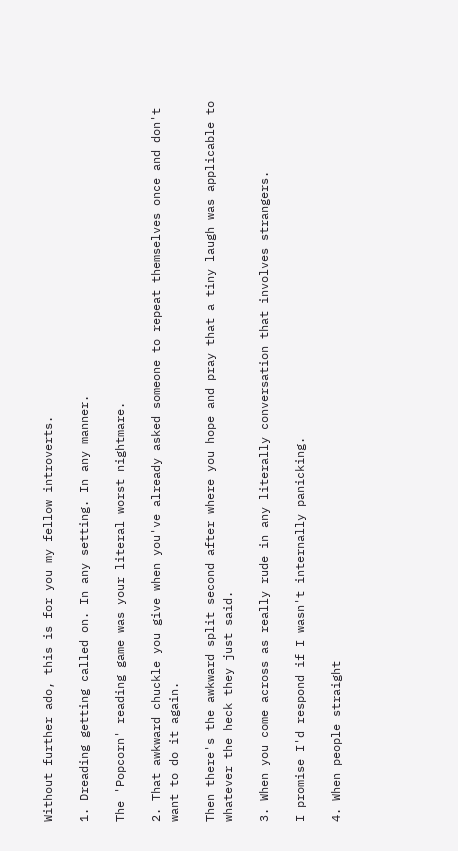Without further ado, this is for you my fellow introverts.

1. Dreading getting called on. In any setting. In any manner.

The 'Popcorn' reading game was your literal worst nightmare.

2. That awkward chuckle you give when you've already asked someone to repeat themselves once and don't want to do it again.

Then there's the awkward split second after where you hope and pray that a tiny laugh was applicable to whatever the heck they just said.

3. When you come across as really rude in any literally conversation that involves strangers.

I promise I'd respond if I wasn't internally panicking.

4. When people straight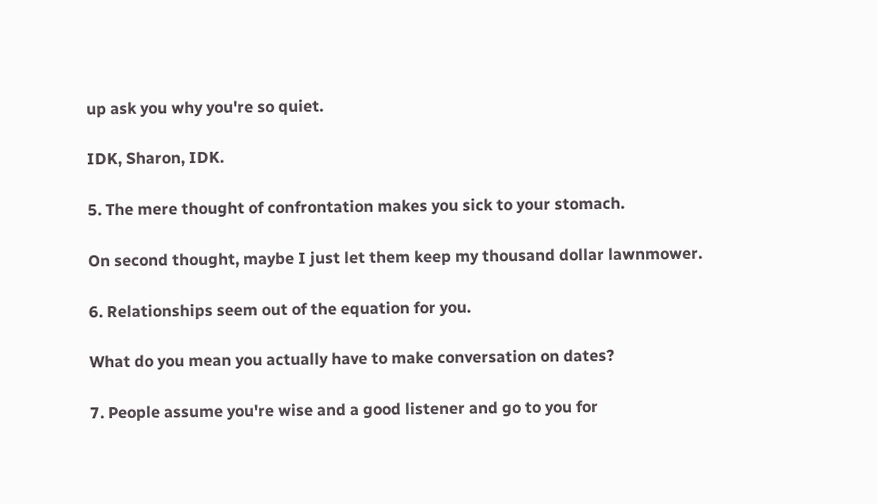up ask you why you're so quiet.

IDK, Sharon, IDK.

5. The mere thought of confrontation makes you sick to your stomach.

On second thought, maybe I just let them keep my thousand dollar lawnmower.

6. Relationships seem out of the equation for you.

What do you mean you actually have to make conversation on dates?

7. People assume you're wise and a good listener and go to you for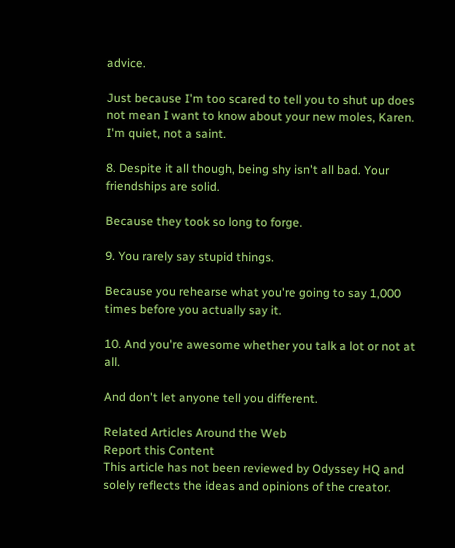advice.

Just because I'm too scared to tell you to shut up does not mean I want to know about your new moles, Karen. I'm quiet, not a saint.

8. Despite it all though, being shy isn't all bad. Your friendships are solid.

Because they took so long to forge.

9. You rarely say stupid things.

Because you rehearse what you're going to say 1,000 times before you actually say it.

10. And you're awesome whether you talk a lot or not at all.

And don't let anyone tell you different.

Related Articles Around the Web
Report this Content
This article has not been reviewed by Odyssey HQ and solely reflects the ideas and opinions of the creator.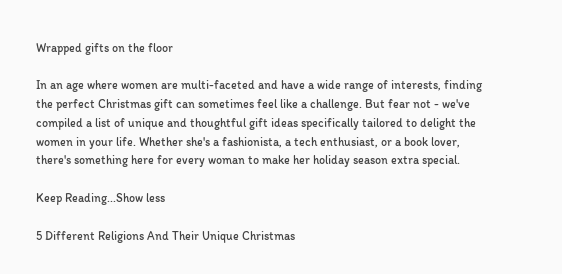Wrapped gifts on the floor

In an age where women are multi-faceted and have a wide range of interests, finding the perfect Christmas gift can sometimes feel like a challenge. But fear not - we've compiled a list of unique and thoughtful gift ideas specifically tailored to delight the women in your life. Whether she's a fashionista, a tech enthusiast, or a book lover, there's something here for every woman to make her holiday season extra special.

Keep Reading...Show less

5 Different Religions And Their Unique Christmas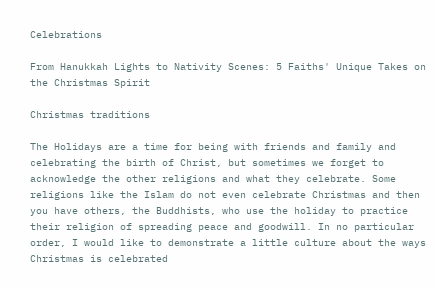Celebrations

From Hanukkah Lights to Nativity Scenes: 5 Faiths' Unique Takes on the Christmas Spirit

Christmas traditions

The Holidays are a time for being with friends and family and celebrating the birth of Christ, but sometimes we forget to acknowledge the other religions and what they celebrate. Some religions like the Islam do not even celebrate Christmas and then you have others, the Buddhists, who use the holiday to practice their religion of spreading peace and goodwill. In no particular order, I would like to demonstrate a little culture about the ways Christmas is celebrated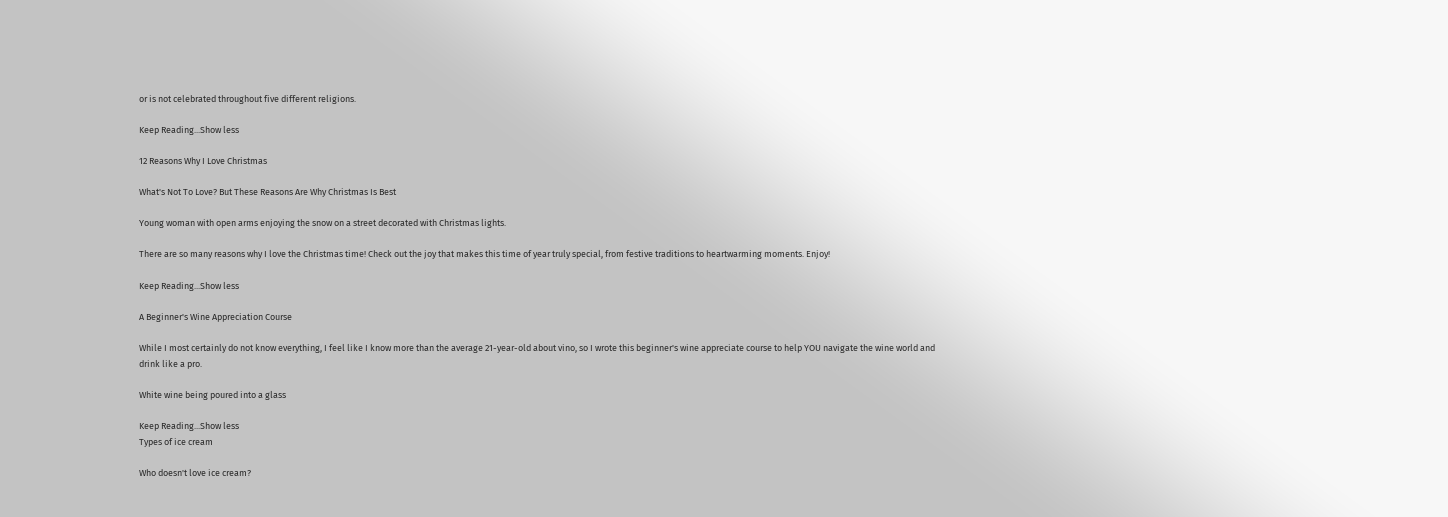or is not celebrated throughout five different religions.

Keep Reading...Show less

12 Reasons Why I Love Christmas

What's Not To Love? But These Reasons Are Why Christmas Is Best

Young woman with open arms enjoying the snow on a street decorated with Christmas lights.

There are so many reasons why I love the Christmas time! Check out the joy that makes this time of year truly special, from festive traditions to heartwarming moments. Enjoy!

Keep Reading...Show less

A Beginner's Wine Appreciation Course

While I most certainly do not know everything, I feel like I know more than the average 21-year-old about vino, so I wrote this beginner's wine appreciate course to help YOU navigate the wine world and drink like a pro.

White wine being poured into a glass

Keep Reading...Show less
Types of ice cream

Who doesn't love ice cream?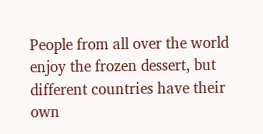People from all over the world enjoy the frozen dessert, but different countries have their own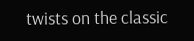twists on the classic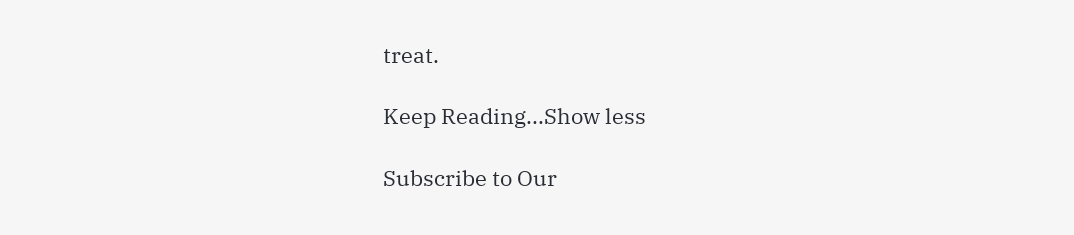treat.

Keep Reading...Show less

Subscribe to Our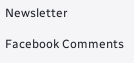Newsletter

Facebook Comments